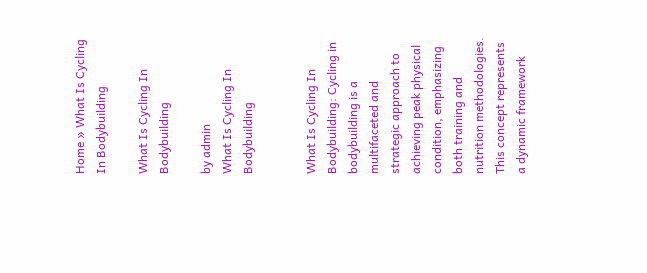Home » What Is Cycling In Bodybuilding

What Is Cycling In Bodybuilding

by admin
What Is Cycling In Bodybuilding


What Is Cycling In Bodybuilding: Cycling in bodybuilding is a multifaceted and strategic approach to achieving peak physical condition, emphasizing both training and nutrition methodologies. This concept represents a dynamic framework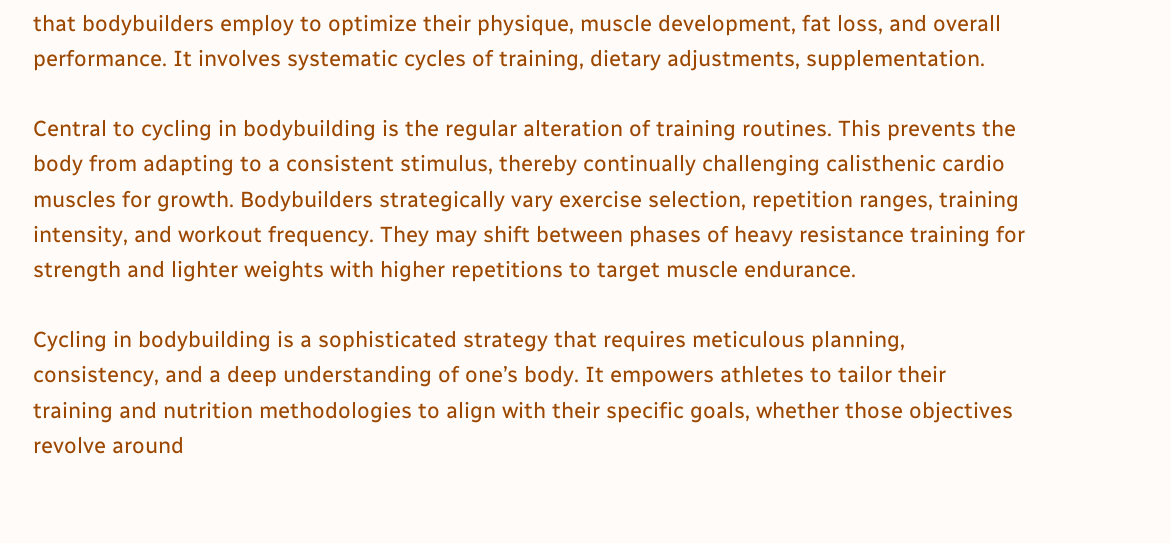that bodybuilders employ to optimize their physique, muscle development, fat loss, and overall performance. It involves systematic cycles of training, dietary adjustments, supplementation.

Central to cycling in bodybuilding is the regular alteration of training routines. This prevents the body from adapting to a consistent stimulus, thereby continually challenging calisthenic cardio muscles for growth. Bodybuilders strategically vary exercise selection, repetition ranges, training intensity, and workout frequency. They may shift between phases of heavy resistance training for strength and lighter weights with higher repetitions to target muscle endurance.

Cycling in bodybuilding is a sophisticated strategy that requires meticulous planning, consistency, and a deep understanding of one’s body. It empowers athletes to tailor their training and nutrition methodologies to align with their specific goals, whether those objectives revolve around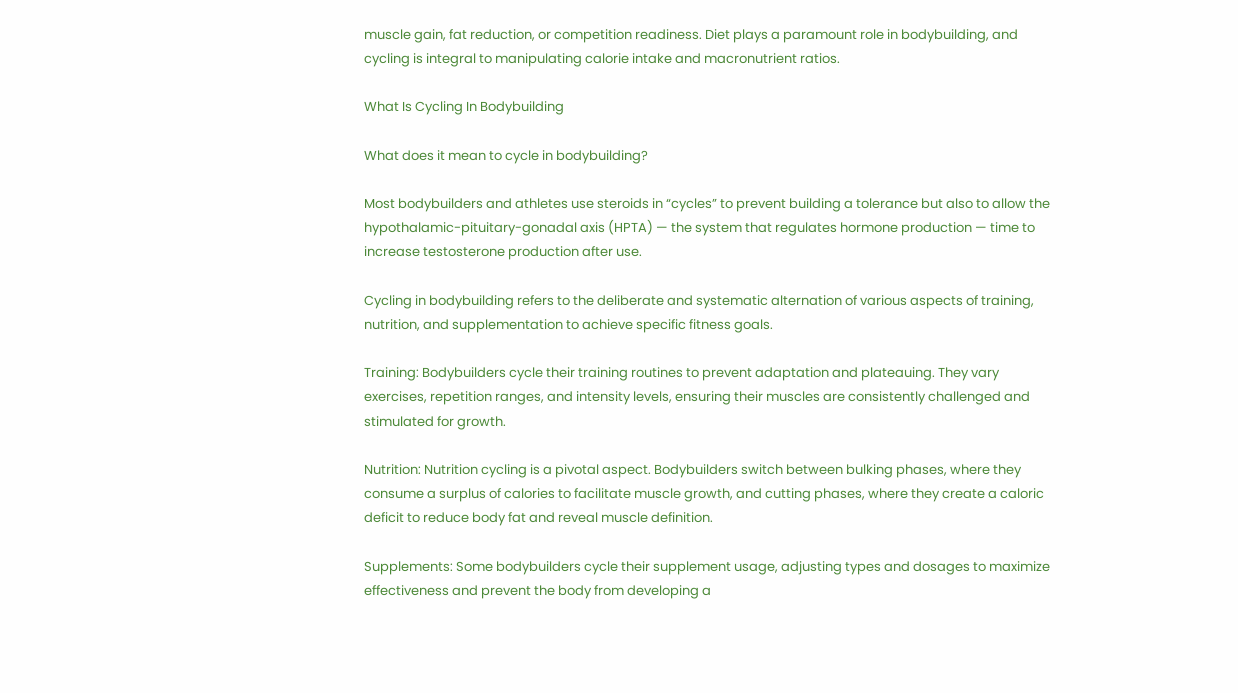muscle gain, fat reduction, or competition readiness. Diet plays a paramount role in bodybuilding, and cycling is integral to manipulating calorie intake and macronutrient ratios.

What Is Cycling In Bodybuilding

What does it mean to cycle in bodybuilding?

Most bodybuilders and athletes use steroids in “cycles” to prevent building a tolerance but also to allow the hypothalamic-pituitary-gonadal axis (HPTA) — the system that regulates hormone production — time to increase testosterone production after use.

Cycling in bodybuilding refers to the deliberate and systematic alternation of various aspects of training, nutrition, and supplementation to achieve specific fitness goals.

Training: Bodybuilders cycle their training routines to prevent adaptation and plateauing. They vary exercises, repetition ranges, and intensity levels, ensuring their muscles are consistently challenged and stimulated for growth.

Nutrition: Nutrition cycling is a pivotal aspect. Bodybuilders switch between bulking phases, where they consume a surplus of calories to facilitate muscle growth, and cutting phases, where they create a caloric deficit to reduce body fat and reveal muscle definition.

Supplements: Some bodybuilders cycle their supplement usage, adjusting types and dosages to maximize effectiveness and prevent the body from developing a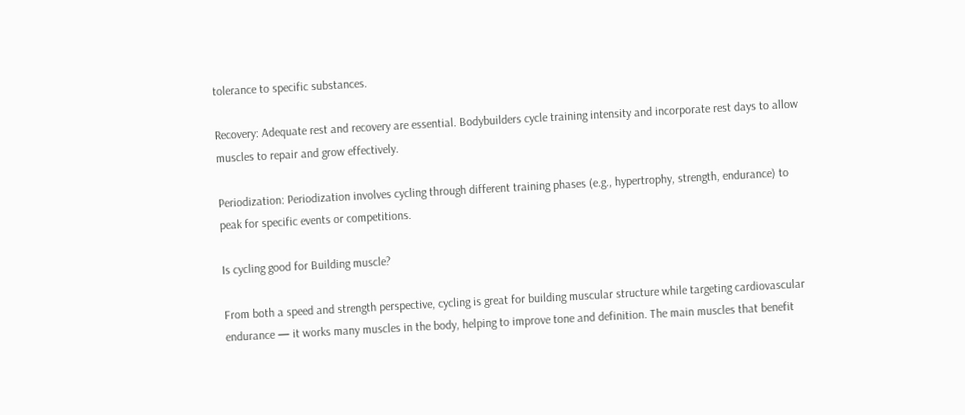tolerance to specific substances.

Recovery: Adequate rest and recovery are essential. Bodybuilders cycle training intensity and incorporate rest days to allow muscles to repair and grow effectively.

Periodization: Periodization involves cycling through different training phases (e.g., hypertrophy, strength, endurance) to peak for specific events or competitions.

Is cycling good for Building muscle?

From both a speed and strength perspective, cycling is great for building muscular structure while targeting cardiovascular endurance — it works many muscles in the body, helping to improve tone and definition. The main muscles that benefit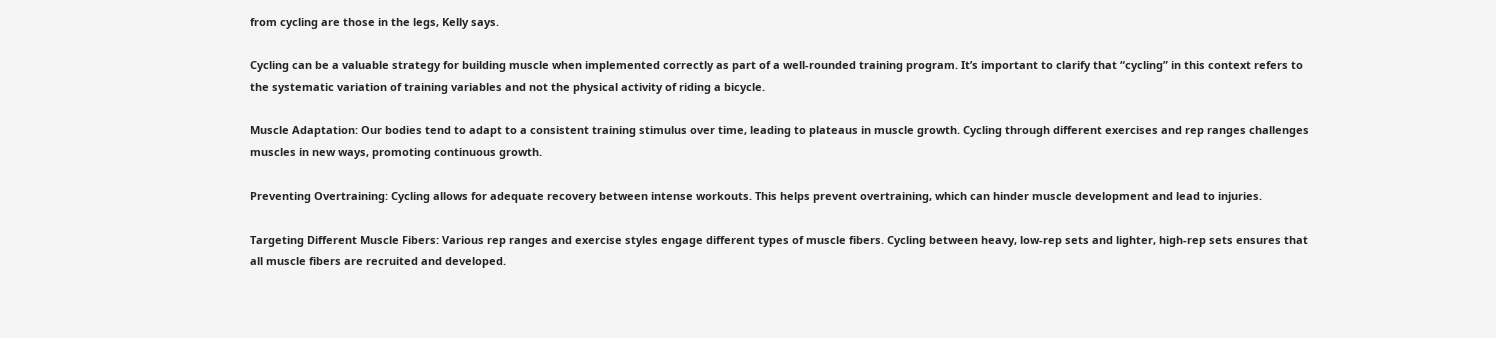from cycling are those in the legs, Kelly says.

Cycling can be a valuable strategy for building muscle when implemented correctly as part of a well-rounded training program. It’s important to clarify that “cycling” in this context refers to the systematic variation of training variables and not the physical activity of riding a bicycle.

Muscle Adaptation: Our bodies tend to adapt to a consistent training stimulus over time, leading to plateaus in muscle growth. Cycling through different exercises and rep ranges challenges muscles in new ways, promoting continuous growth.

Preventing Overtraining: Cycling allows for adequate recovery between intense workouts. This helps prevent overtraining, which can hinder muscle development and lead to injuries.

Targeting Different Muscle Fibers: Various rep ranges and exercise styles engage different types of muscle fibers. Cycling between heavy, low-rep sets and lighter, high-rep sets ensures that all muscle fibers are recruited and developed.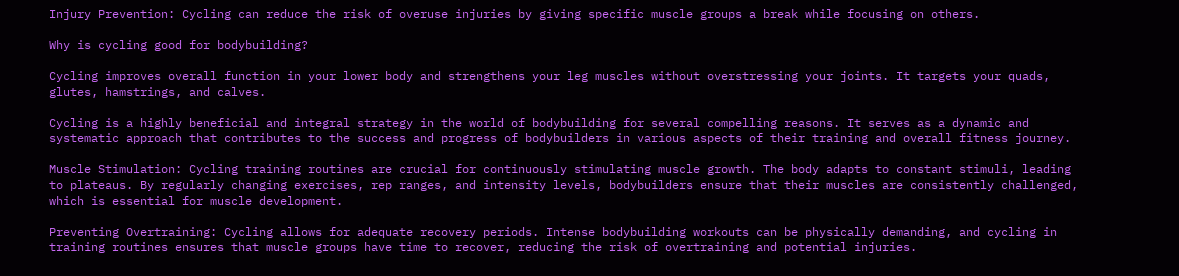Injury Prevention: Cycling can reduce the risk of overuse injuries by giving specific muscle groups a break while focusing on others.

Why is cycling good for bodybuilding?

Cycling improves overall function in your lower body and strengthens your leg muscles without overstressing your joints. It targets your quads, glutes, hamstrings, and calves.

Cycling is a highly beneficial and integral strategy in the world of bodybuilding for several compelling reasons. It serves as a dynamic and systematic approach that contributes to the success and progress of bodybuilders in various aspects of their training and overall fitness journey.

Muscle Stimulation: Cycling training routines are crucial for continuously stimulating muscle growth. The body adapts to constant stimuli, leading to plateaus. By regularly changing exercises, rep ranges, and intensity levels, bodybuilders ensure that their muscles are consistently challenged, which is essential for muscle development.

Preventing Overtraining: Cycling allows for adequate recovery periods. Intense bodybuilding workouts can be physically demanding, and cycling in training routines ensures that muscle groups have time to recover, reducing the risk of overtraining and potential injuries.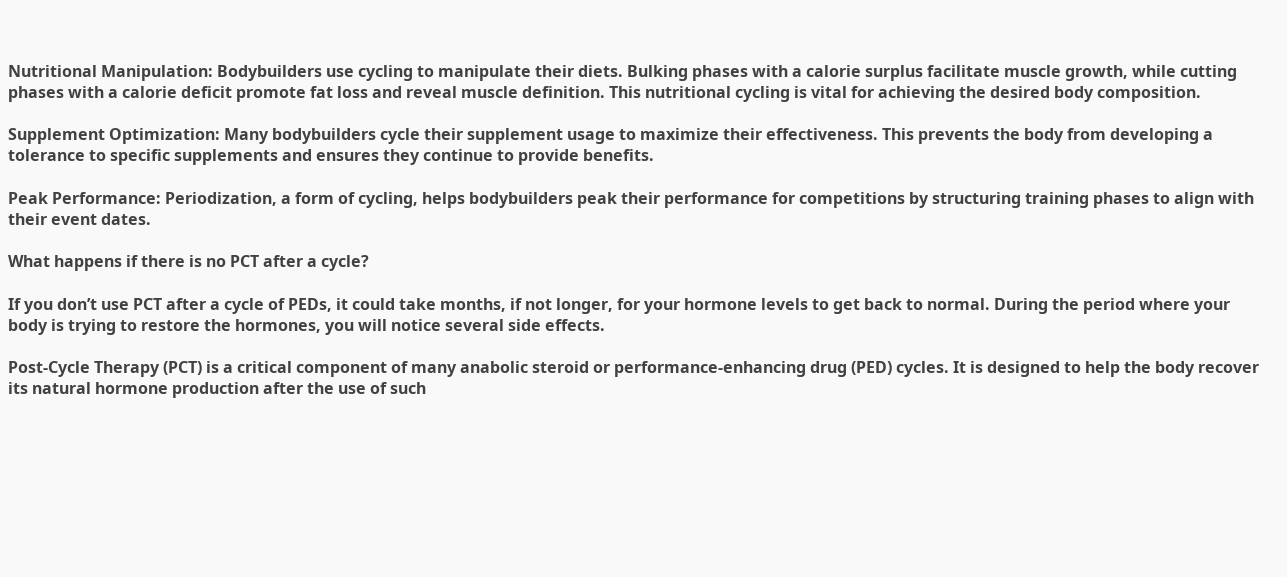Nutritional Manipulation: Bodybuilders use cycling to manipulate their diets. Bulking phases with a calorie surplus facilitate muscle growth, while cutting phases with a calorie deficit promote fat loss and reveal muscle definition. This nutritional cycling is vital for achieving the desired body composition.

Supplement Optimization: Many bodybuilders cycle their supplement usage to maximize their effectiveness. This prevents the body from developing a tolerance to specific supplements and ensures they continue to provide benefits.

Peak Performance: Periodization, a form of cycling, helps bodybuilders peak their performance for competitions by structuring training phases to align with their event dates.

What happens if there is no PCT after a cycle?

If you don’t use PCT after a cycle of PEDs, it could take months, if not longer, for your hormone levels to get back to normal. During the period where your body is trying to restore the hormones, you will notice several side effects.

Post-Cycle Therapy (PCT) is a critical component of many anabolic steroid or performance-enhancing drug (PED) cycles. It is designed to help the body recover its natural hormone production after the use of such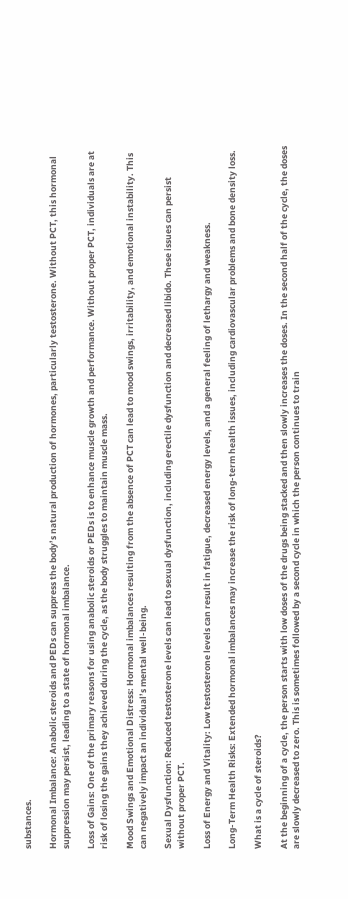substances.

Hormonal Imbalance: Anabolic steroids and PEDs can suppress the body’s natural production of hormones, particularly testosterone. Without PCT, this hormonal suppression may persist, leading to a state of hormonal imbalance.

Loss of Gains: One of the primary reasons for using anabolic steroids or PEDs is to enhance muscle growth and performance. Without proper PCT, individuals are at risk of losing the gains they achieved during the cycle, as the body struggles to maintain muscle mass.

Mood Swings and Emotional Distress: Hormonal imbalances resulting from the absence of PCT can lead to mood swings, irritability, and emotional instability. This can negatively impact an individual’s mental well-being.

Sexual Dysfunction: Reduced testosterone levels can lead to sexual dysfunction, including erectile dysfunction and decreased libido. These issues can persist without proper PCT.

Loss of Energy and Vitality: Low testosterone levels can result in fatigue, decreased energy levels, and a general feeling of lethargy and weakness.

Long-Term Health Risks: Extended hormonal imbalances may increase the risk of long-term health issues, including cardiovascular problems and bone density loss.

What is a cycle of steroids?

At the beginning of a cycle, the person starts with low doses of the drugs being stacked and then slowly increases the doses. In the second half of the cycle, the doses are slowly decreased to zero. This is sometimes followed by a second cycle in which the person continues to train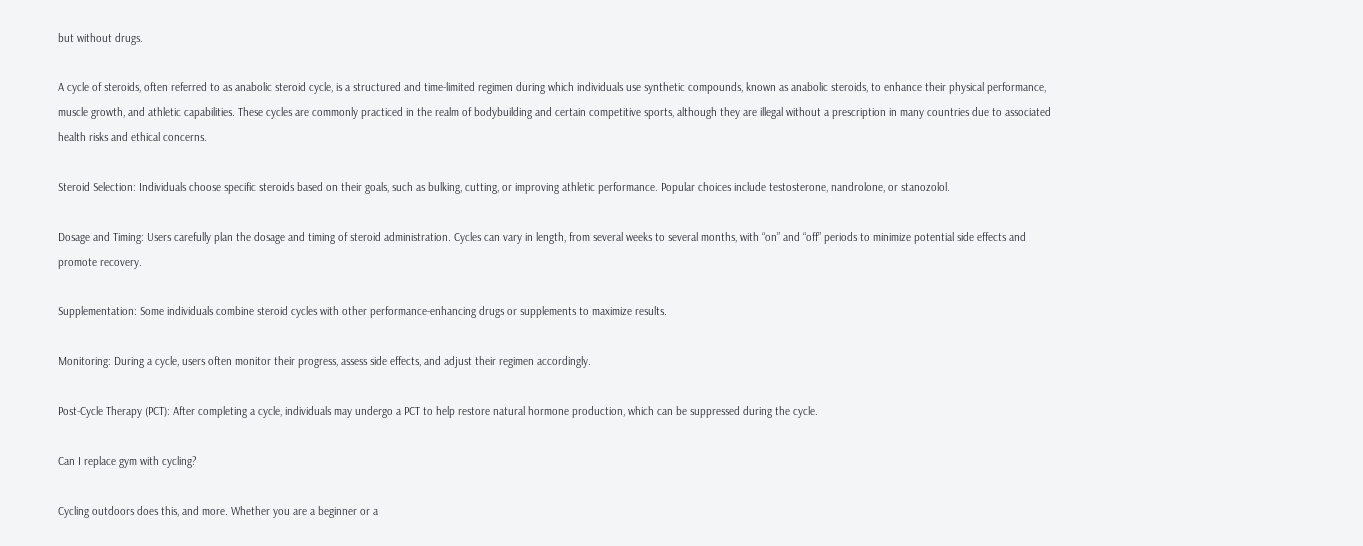but without drugs.

A cycle of steroids, often referred to as anabolic steroid cycle, is a structured and time-limited regimen during which individuals use synthetic compounds, known as anabolic steroids, to enhance their physical performance, muscle growth, and athletic capabilities. These cycles are commonly practiced in the realm of bodybuilding and certain competitive sports, although they are illegal without a prescription in many countries due to associated health risks and ethical concerns.

Steroid Selection: Individuals choose specific steroids based on their goals, such as bulking, cutting, or improving athletic performance. Popular choices include testosterone, nandrolone, or stanozolol.

Dosage and Timing: Users carefully plan the dosage and timing of steroid administration. Cycles can vary in length, from several weeks to several months, with “on” and “off” periods to minimize potential side effects and promote recovery.

Supplementation: Some individuals combine steroid cycles with other performance-enhancing drugs or supplements to maximize results.

Monitoring: During a cycle, users often monitor their progress, assess side effects, and adjust their regimen accordingly.

Post-Cycle Therapy (PCT): After completing a cycle, individuals may undergo a PCT to help restore natural hormone production, which can be suppressed during the cycle.

Can I replace gym with cycling?

Cycling outdoors does this, and more. Whether you are a beginner or a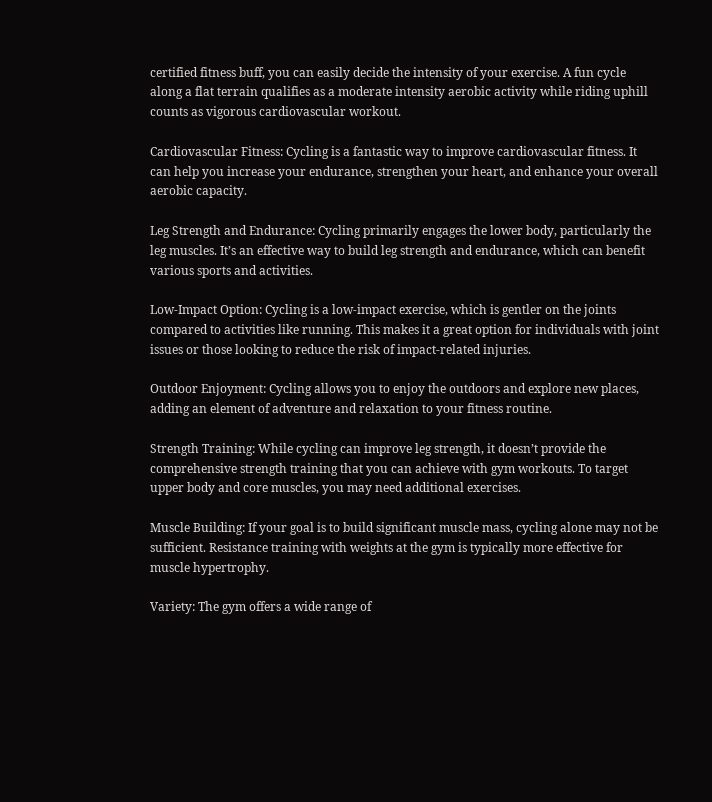certified fitness buff, you can easily decide the intensity of your exercise. A fun cycle along a flat terrain qualifies as a moderate intensity aerobic activity while riding uphill counts as vigorous cardiovascular workout.

Cardiovascular Fitness: Cycling is a fantastic way to improve cardiovascular fitness. It can help you increase your endurance, strengthen your heart, and enhance your overall aerobic capacity.

Leg Strength and Endurance: Cycling primarily engages the lower body, particularly the leg muscles. It’s an effective way to build leg strength and endurance, which can benefit various sports and activities.

Low-Impact Option: Cycling is a low-impact exercise, which is gentler on the joints compared to activities like running. This makes it a great option for individuals with joint issues or those looking to reduce the risk of impact-related injuries.

Outdoor Enjoyment: Cycling allows you to enjoy the outdoors and explore new places, adding an element of adventure and relaxation to your fitness routine.

Strength Training: While cycling can improve leg strength, it doesn’t provide the comprehensive strength training that you can achieve with gym workouts. To target upper body and core muscles, you may need additional exercises.

Muscle Building: If your goal is to build significant muscle mass, cycling alone may not be sufficient. Resistance training with weights at the gym is typically more effective for muscle hypertrophy.

Variety: The gym offers a wide range of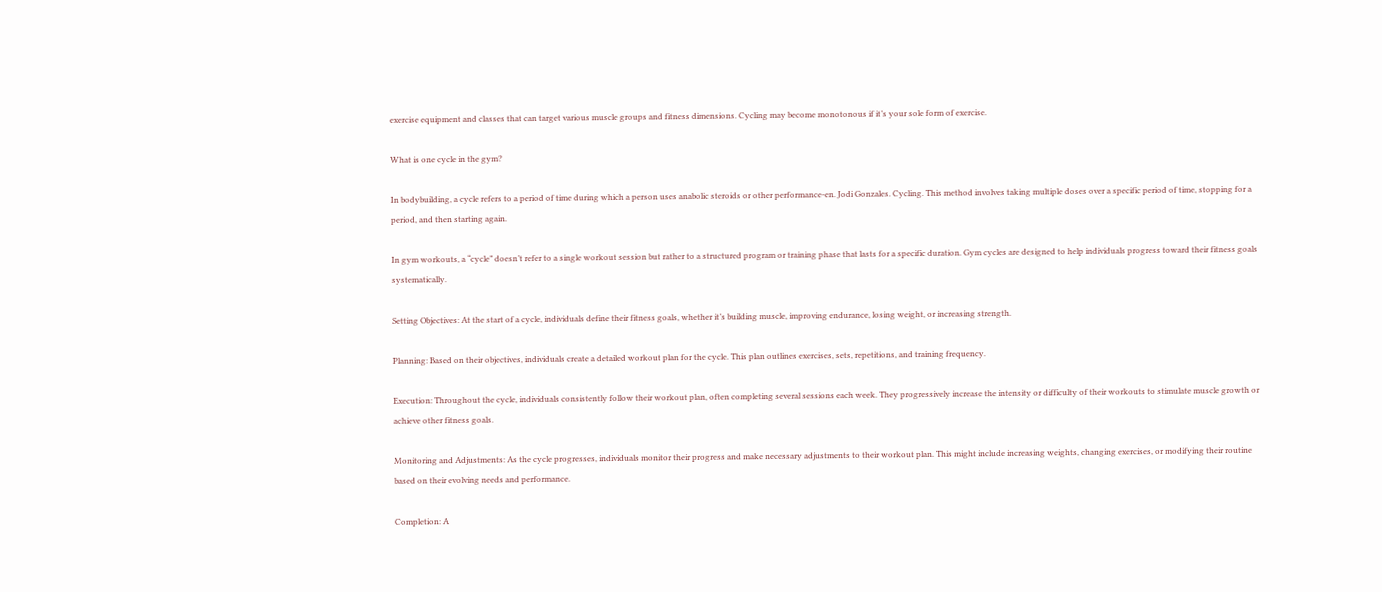exercise equipment and classes that can target various muscle groups and fitness dimensions. Cycling may become monotonous if it’s your sole form of exercise.

What is one cycle in the gym?

In bodybuilding, a cycle refers to a period of time during which a person uses anabolic steroids or other performance-en. Jodi Gonzales. Cycling. This method involves taking multiple doses over a specific period of time, stopping for a period, and then starting again.

In gym workouts, a “cycle” doesn’t refer to a single workout session but rather to a structured program or training phase that lasts for a specific duration. Gym cycles are designed to help individuals progress toward their fitness goals systematically.

Setting Objectives: At the start of a cycle, individuals define their fitness goals, whether it’s building muscle, improving endurance, losing weight, or increasing strength.

Planning: Based on their objectives, individuals create a detailed workout plan for the cycle. This plan outlines exercises, sets, repetitions, and training frequency.

Execution: Throughout the cycle, individuals consistently follow their workout plan, often completing several sessions each week. They progressively increase the intensity or difficulty of their workouts to stimulate muscle growth or achieve other fitness goals.

Monitoring and Adjustments: As the cycle progresses, individuals monitor their progress and make necessary adjustments to their workout plan. This might include increasing weights, changing exercises, or modifying their routine based on their evolving needs and performance.

Completion: A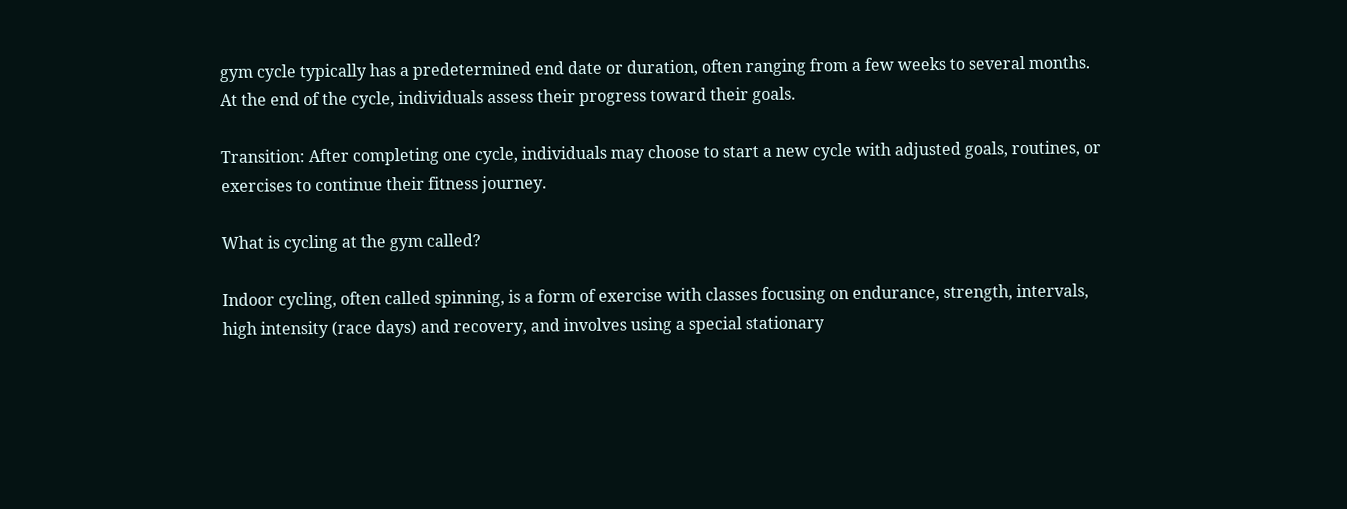gym cycle typically has a predetermined end date or duration, often ranging from a few weeks to several months. At the end of the cycle, individuals assess their progress toward their goals.

Transition: After completing one cycle, individuals may choose to start a new cycle with adjusted goals, routines, or exercises to continue their fitness journey.

What is cycling at the gym called?

Indoor cycling, often called spinning, is a form of exercise with classes focusing on endurance, strength, intervals, high intensity (race days) and recovery, and involves using a special stationary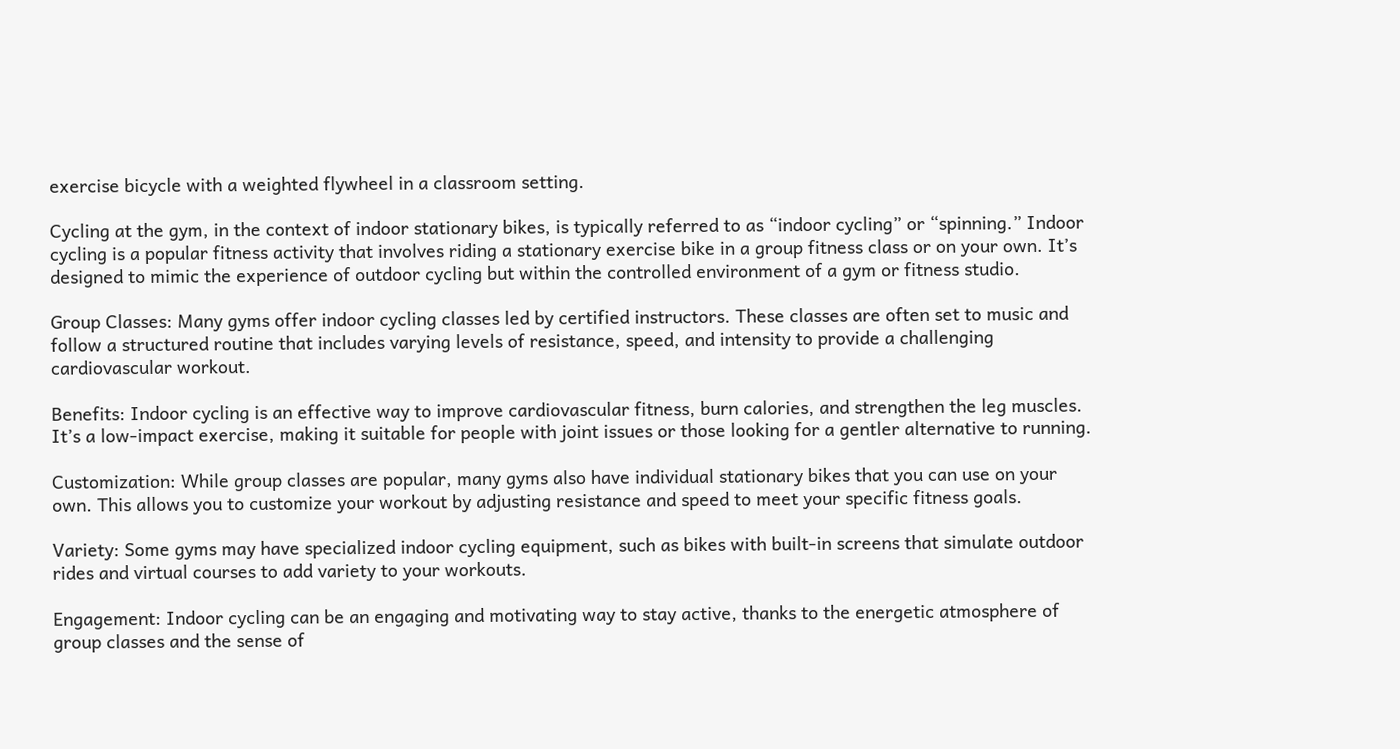exercise bicycle with a weighted flywheel in a classroom setting.

Cycling at the gym, in the context of indoor stationary bikes, is typically referred to as “indoor cycling” or “spinning.” Indoor cycling is a popular fitness activity that involves riding a stationary exercise bike in a group fitness class or on your own. It’s designed to mimic the experience of outdoor cycling but within the controlled environment of a gym or fitness studio.

Group Classes: Many gyms offer indoor cycling classes led by certified instructors. These classes are often set to music and follow a structured routine that includes varying levels of resistance, speed, and intensity to provide a challenging cardiovascular workout.

Benefits: Indoor cycling is an effective way to improve cardiovascular fitness, burn calories, and strengthen the leg muscles. It’s a low-impact exercise, making it suitable for people with joint issues or those looking for a gentler alternative to running.

Customization: While group classes are popular, many gyms also have individual stationary bikes that you can use on your own. This allows you to customize your workout by adjusting resistance and speed to meet your specific fitness goals.

Variety: Some gyms may have specialized indoor cycling equipment, such as bikes with built-in screens that simulate outdoor rides and virtual courses to add variety to your workouts.

Engagement: Indoor cycling can be an engaging and motivating way to stay active, thanks to the energetic atmosphere of group classes and the sense of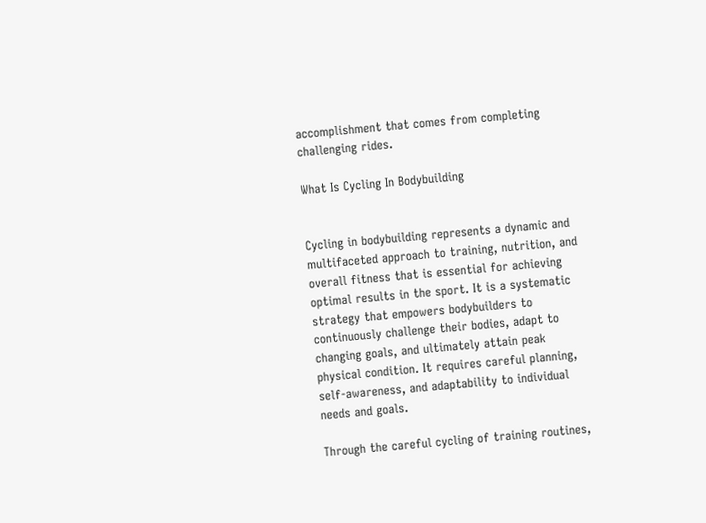accomplishment that comes from completing challenging rides.

What Is Cycling In Bodybuilding


Cycling in bodybuilding represents a dynamic and multifaceted approach to training, nutrition, and overall fitness that is essential for achieving optimal results in the sport. It is a systematic strategy that empowers bodybuilders to continuously challenge their bodies, adapt to changing goals, and ultimately attain peak physical condition. It requires careful planning, self-awareness, and adaptability to individual needs and goals.

Through the careful cycling of training routines,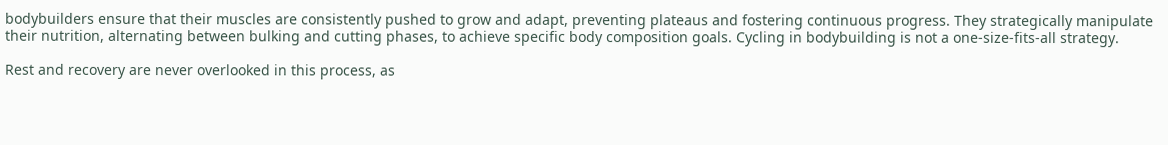bodybuilders ensure that their muscles are consistently pushed to grow and adapt, preventing plateaus and fostering continuous progress. They strategically manipulate their nutrition, alternating between bulking and cutting phases, to achieve specific body composition goals. Cycling in bodybuilding is not a one-size-fits-all strategy.

Rest and recovery are never overlooked in this process, as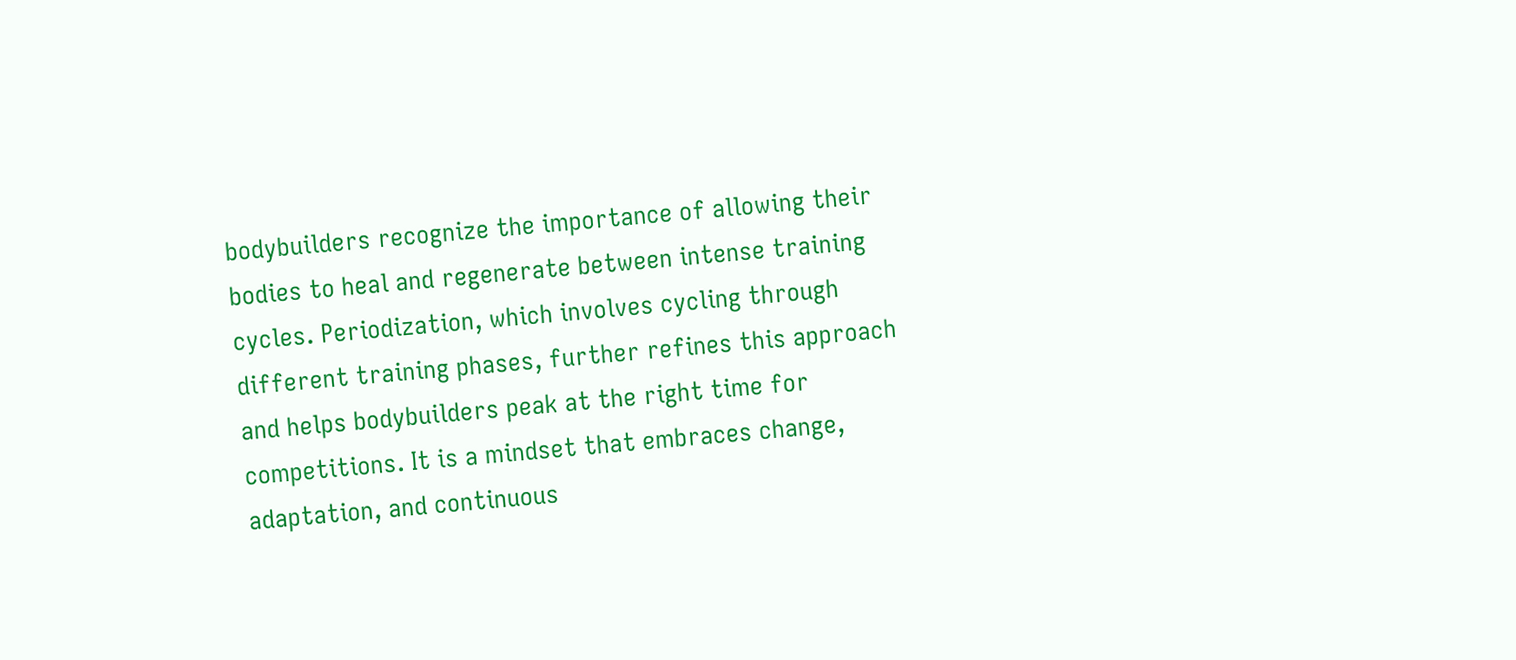bodybuilders recognize the importance of allowing their bodies to heal and regenerate between intense training cycles. Periodization, which involves cycling through different training phases, further refines this approach and helps bodybuilders peak at the right time for competitions. It is a mindset that embraces change, adaptation, and continuous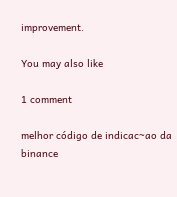improvement.

You may also like

1 comment

melhor código de indicac~ao da binance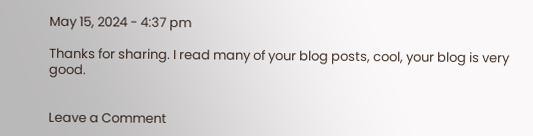May 15, 2024 - 4:37 pm

Thanks for sharing. I read many of your blog posts, cool, your blog is very good.


Leave a Comment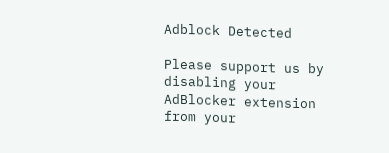Adblock Detected

Please support us by disabling your AdBlocker extension from your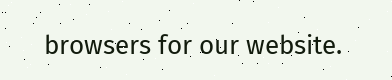browsers for our website.